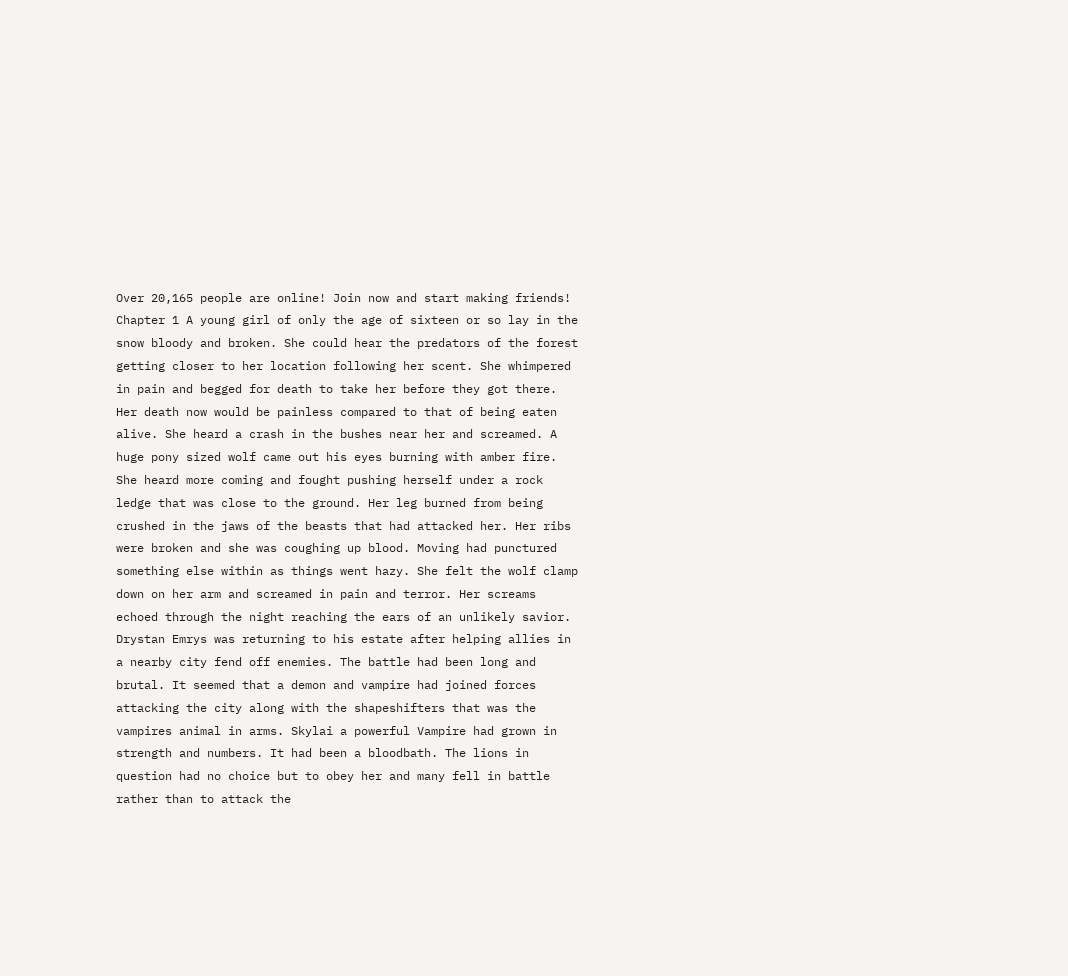Over 20,165 people are online! Join now and start making friends!
Chapter 1 A young girl of only the age of sixteen or so lay in the snow bloody and broken. She could hear the predators of the forest getting closer to her location following her scent. She whimpered in pain and begged for death to take her before they got there. Her death now would be painless compared to that of being eaten alive. She heard a crash in the bushes near her and screamed. A huge pony sized wolf came out his eyes burning with amber fire. She heard more coming and fought pushing herself under a rock ledge that was close to the ground. Her leg burned from being crushed in the jaws of the beasts that had attacked her. Her ribs were broken and she was coughing up blood. Moving had punctured something else within as things went hazy. She felt the wolf clamp down on her arm and screamed in pain and terror. Her screams echoed through the night reaching the ears of an unlikely savior. Drystan Emrys was returning to his estate after helping allies in a nearby city fend off enemies. The battle had been long and brutal. It seemed that a demon and vampire had joined forces attacking the city along with the shapeshifters that was the vampires animal in arms. Skylai a powerful Vampire had grown in strength and numbers. It had been a bloodbath. The lions in question had no choice but to obey her and many fell in battle rather than to attack the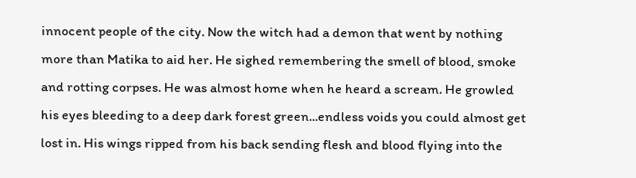innocent people of the city. Now the witch had a demon that went by nothing more than Matika to aid her. He sighed remembering the smell of blood, smoke and rotting corpses. He was almost home when he heard a scream. He growled his eyes bleeding to a deep dark forest green...endless voids you could almost get lost in. His wings ripped from his back sending flesh and blood flying into the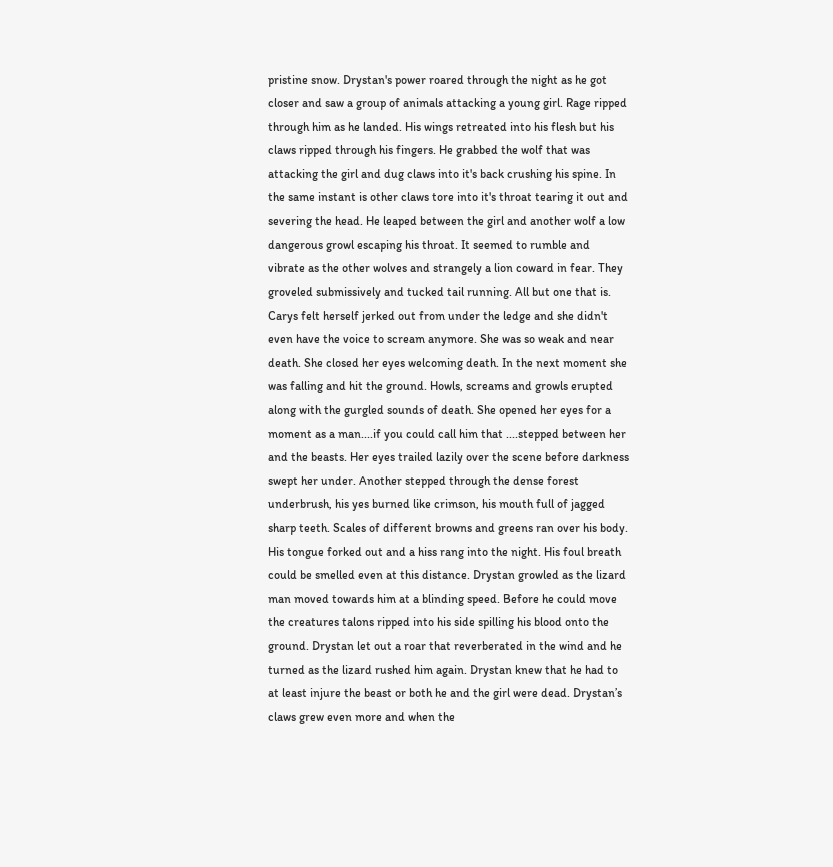pristine snow. Drystan's power roared through the night as he got closer and saw a group of animals attacking a young girl. Rage ripped through him as he landed. His wings retreated into his flesh but his claws ripped through his fingers. He grabbed the wolf that was attacking the girl and dug claws into it's back crushing his spine. In the same instant is other claws tore into it's throat tearing it out and severing the head. He leaped between the girl and another wolf a low dangerous growl escaping his throat. It seemed to rumble and vibrate as the other wolves and strangely a lion coward in fear. They groveled submissively and tucked tail running. All but one that is. Carys felt herself jerked out from under the ledge and she didn't even have the voice to scream anymore. She was so weak and near death. She closed her eyes welcoming death. In the next moment she was falling and hit the ground. Howls, screams and growls erupted along with the gurgled sounds of death. She opened her eyes for a moment as a man....if you could call him that ....stepped between her and the beasts. Her eyes trailed lazily over the scene before darkness swept her under. Another stepped through the dense forest underbrush, his yes burned like crimson, his mouth full of jagged sharp teeth. Scales of different browns and greens ran over his body. His tongue forked out and a hiss rang into the night. His foul breath could be smelled even at this distance. Drystan growled as the lizard man moved towards him at a blinding speed. Before he could move the creatures talons ripped into his side spilling his blood onto the ground. Drystan let out a roar that reverberated in the wind and he turned as the lizard rushed him again. Drystan knew that he had to at least injure the beast or both he and the girl were dead. Drystan’s claws grew even more and when the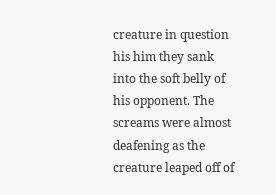creature in question his him they sank into the soft belly of his opponent. The screams were almost deafening as the creature leaped off of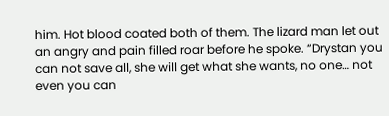him. Hot blood coated both of them. The lizard man let out an angry and pain filled roar before he spoke. “Drystan you can not save all, she will get what she wants, no one… not even you can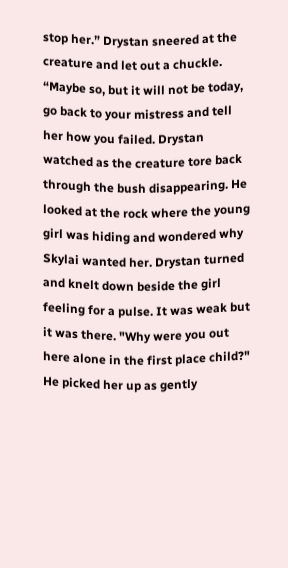stop her.” Drystan sneered at the creature and let out a chuckle. “Maybe so, but it will not be today, go back to your mistress and tell her how you failed. Drystan watched as the creature tore back through the bush disappearing. He looked at the rock where the young girl was hiding and wondered why Skylai wanted her. Drystan turned and knelt down beside the girl feeling for a pulse. It was weak but it was there. "Why were you out here alone in the first place child?" He picked her up as gently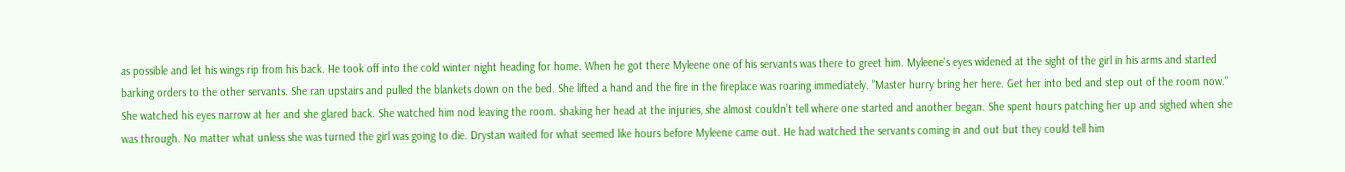as possible and let his wings rip from his back. He took off into the cold winter night heading for home. When he got there Myleene one of his servants was there to greet him. Myleene's eyes widened at the sight of the girl in his arms and started barking orders to the other servants. She ran upstairs and pulled the blankets down on the bed. She lifted a hand and the fire in the fireplace was roaring immediately. "Master hurry bring her here. Get her into bed and step out of the room now." She watched his eyes narrow at her and she glared back. She watched him nod leaving the room. shaking her head at the injuries, she almost couldn’t tell where one started and another began. She spent hours patching her up and sighed when she was through. No matter what unless she was turned the girl was going to die. Drystan waited for what seemed like hours before Myleene came out. He had watched the servants coming in and out but they could tell him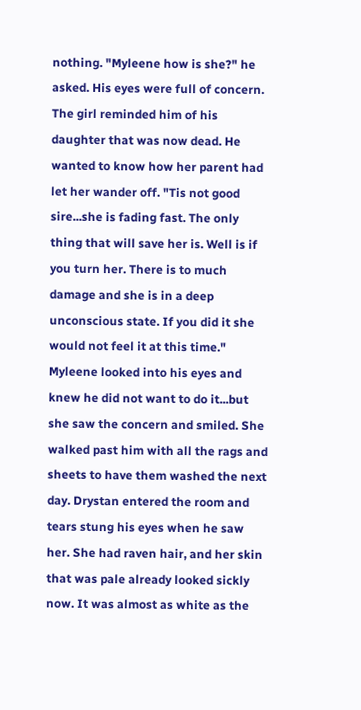nothing. "Myleene how is she?" he asked. His eyes were full of concern. The girl reminded him of his daughter that was now dead. He wanted to know how her parent had let her wander off. "Tis not good sire...she is fading fast. The only thing that will save her is. Well is if you turn her. There is to much damage and she is in a deep unconscious state. If you did it she would not feel it at this time." Myleene looked into his eyes and knew he did not want to do it...but she saw the concern and smiled. She walked past him with all the rags and sheets to have them washed the next day. Drystan entered the room and tears stung his eyes when he saw her. She had raven hair, and her skin that was pale already looked sickly now. It was almost as white as the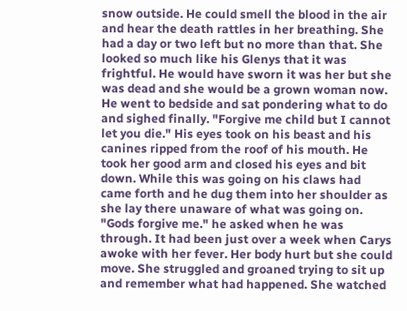snow outside. He could smell the blood in the air and hear the death rattles in her breathing. She had a day or two left but no more than that. She looked so much like his Glenys that it was frightful. He would have sworn it was her but she was dead and she would be a grown woman now. He went to bedside and sat pondering what to do and sighed finally. "Forgive me child but I cannot let you die." His eyes took on his beast and his canines ripped from the roof of his mouth. He took her good arm and closed his eyes and bit down. While this was going on his claws had came forth and he dug them into her shoulder as she lay there unaware of what was going on. "Gods forgive me." he asked when he was through. It had been just over a week when Carys awoke with her fever. Her body hurt but she could move. She struggled and groaned trying to sit up and remember what had happened. She watched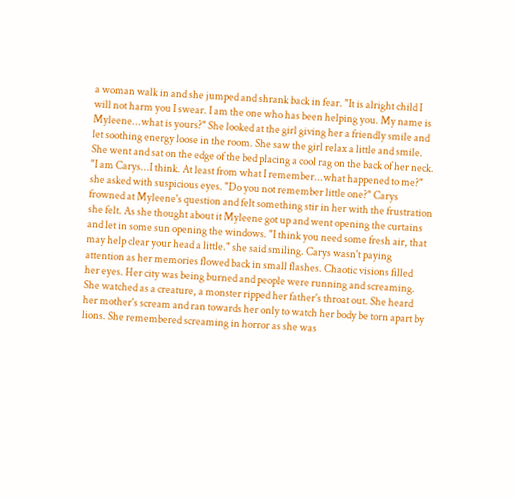a woman walk in and she jumped and shrank back in fear. "It is alright child I will not harm you I swear. I am the one who has been helping you. My name is Myleene...what is yours?" She looked at the girl giving her a friendly smile and let soothing energy loose in the room. She saw the girl relax a little and smile. She went and sat on the edge of the bed placing a cool rag on the back of her neck. "I am Carys...I think. At least from what I remember...what happened to me?" she asked with suspicious eyes. "Do you not remember little one?" Carys frowned at Myleene's question and felt something stir in her with the frustration she felt. As she thought about it Myleene got up and went opening the curtains and let in some sun opening the windows. "I think you need some fresh air, that may help clear your head a little." she said smiling. Carys wasn't paying attention as her memories flowed back in small flashes. Chaotic visions filled her eyes. Her city was being burned and people were running and screaming. She watched as a creature, a monster ripped her father's throat out. She heard her mother's scream and ran towards her only to watch her body be torn apart by lions. She remembered screaming in horror as she was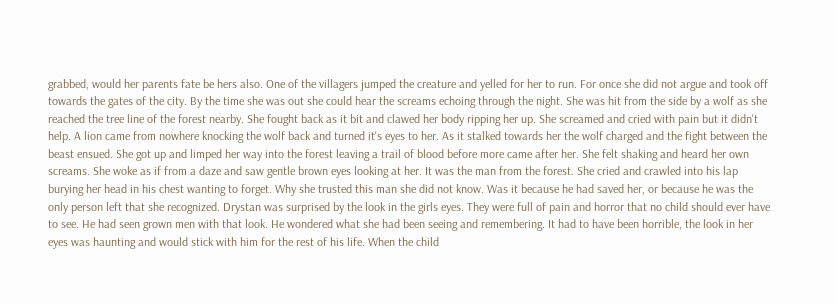grabbed, would her parents fate be hers also. One of the villagers jumped the creature and yelled for her to run. For once she did not argue and took off towards the gates of the city. By the time she was out she could hear the screams echoing through the night. She was hit from the side by a wolf as she reached the tree line of the forest nearby. She fought back as it bit and clawed her body ripping her up. She screamed and cried with pain but it didn't help. A lion came from nowhere knocking the wolf back and turned it's eyes to her. As it stalked towards her the wolf charged and the fight between the beast ensued. She got up and limped her way into the forest leaving a trail of blood before more came after her. She felt shaking and heard her own screams. She woke as if from a daze and saw gentle brown eyes looking at her. It was the man from the forest. She cried and crawled into his lap burying her head in his chest wanting to forget. Why she trusted this man she did not know. Was it because he had saved her, or because he was the only person left that she recognized. Drystan was surprised by the look in the girls eyes. They were full of pain and horror that no child should ever have to see. He had seen grown men with that look. He wondered what she had been seeing and remembering. It had to have been horrible, the look in her eyes was haunting and would stick with him for the rest of his life. When the child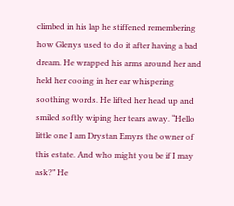climbed in his lap he stiffened remembering how Glenys used to do it after having a bad dream. He wrapped his arms around her and held her cooing in her ear whispering soothing words. He lifted her head up and smiled softly wiping her tears away. “Hello little one I am Drystan Emyrs the owner of this estate. And who might you be if I may ask?” He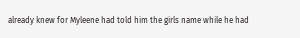already knew for Myleene had told him the girls name while he had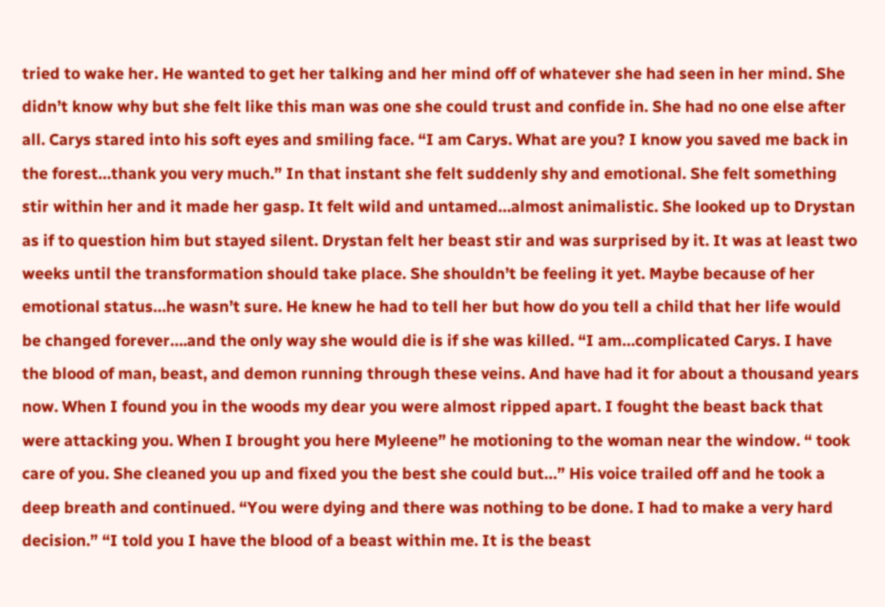tried to wake her. He wanted to get her talking and her mind off of whatever she had seen in her mind. She didn’t know why but she felt like this man was one she could trust and confide in. She had no one else after all. Carys stared into his soft eyes and smiling face. “I am Carys. What are you? I know you saved me back in the forest…thank you very much.” In that instant she felt suddenly shy and emotional. She felt something stir within her and it made her gasp. It felt wild and untamed…almost animalistic. She looked up to Drystan as if to question him but stayed silent. Drystan felt her beast stir and was surprised by it. It was at least two weeks until the transformation should take place. She shouldn’t be feeling it yet. Maybe because of her emotional status…he wasn’t sure. He knew he had to tell her but how do you tell a child that her life would be changed forever….and the only way she would die is if she was killed. “I am…complicated Carys. I have the blood of man, beast, and demon running through these veins. And have had it for about a thousand years now. When I found you in the woods my dear you were almost ripped apart. I fought the beast back that were attacking you. When I brought you here Myleene” he motioning to the woman near the window. “ took care of you. She cleaned you up and fixed you the best she could but…” His voice trailed off and he took a deep breath and continued. “You were dying and there was nothing to be done. I had to make a very hard decision.” “I told you I have the blood of a beast within me. It is the beast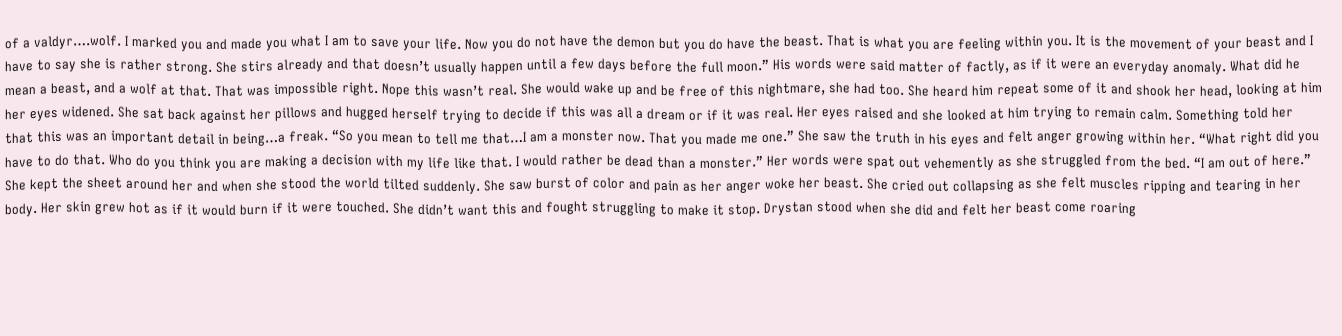of a valdyr….wolf. I marked you and made you what I am to save your life. Now you do not have the demon but you do have the beast. That is what you are feeling within you. It is the movement of your beast and I have to say she is rather strong. She stirs already and that doesn’t usually happen until a few days before the full moon.” His words were said matter of factly, as if it were an everyday anomaly. What did he mean a beast, and a wolf at that. That was impossible right. Nope this wasn’t real. She would wake up and be free of this nightmare, she had too. She heard him repeat some of it and shook her head, looking at him her eyes widened. She sat back against her pillows and hugged herself trying to decide if this was all a dream or if it was real. Her eyes raised and she looked at him trying to remain calm. Something told her that this was an important detail in being…a freak. “So you mean to tell me that…I am a monster now. That you made me one.” She saw the truth in his eyes and felt anger growing within her. “What right did you have to do that. Who do you think you are making a decision with my life like that. I would rather be dead than a monster.” Her words were spat out vehemently as she struggled from the bed. “I am out of here.” She kept the sheet around her and when she stood the world tilted suddenly. She saw burst of color and pain as her anger woke her beast. She cried out collapsing as she felt muscles ripping and tearing in her body. Her skin grew hot as if it would burn if it were touched. She didn’t want this and fought struggling to make it stop. Drystan stood when she did and felt her beast come roaring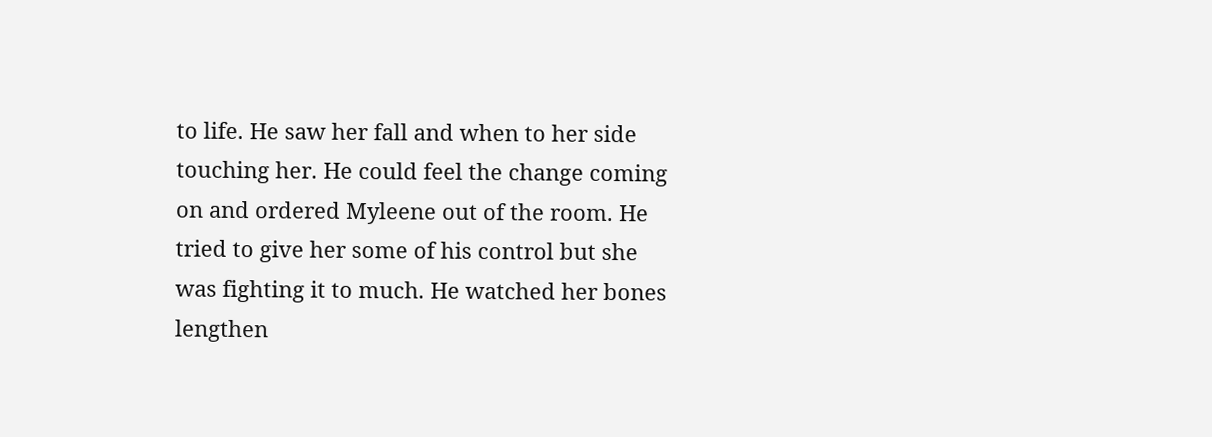to life. He saw her fall and when to her side touching her. He could feel the change coming on and ordered Myleene out of the room. He tried to give her some of his control but she was fighting it to much. He watched her bones lengthen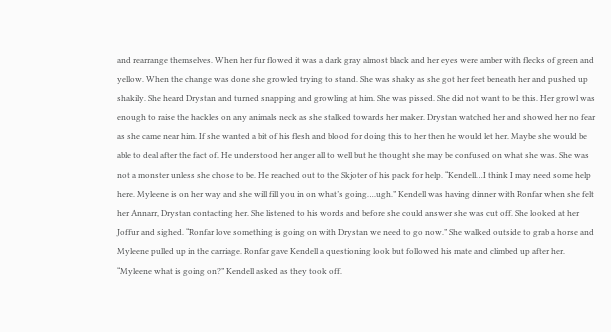and rearrange themselves. When her fur flowed it was a dark gray almost black and her eyes were amber with flecks of green and yellow. When the change was done she growled trying to stand. She was shaky as she got her feet beneath her and pushed up shakily. She heard Drystan and turned snapping and growling at him. She was pissed. She did not want to be this. Her growl was enough to raise the hackles on any animals neck as she stalked towards her maker. Drystan watched her and showed her no fear as she came near him. If she wanted a bit of his flesh and blood for doing this to her then he would let her. Maybe she would be able to deal after the fact of. He understood her anger all to well but he thought she may be confused on what she was. She was not a monster unless she chose to be. He reached out to the Skjoter of his pack for help. “Kendell…I think I may need some help here. Myleene is on her way and she will fill you in on what’s going….ugh.” Kendell was having dinner with Ronfar when she felt her Annarr, Drystan contacting her. She listened to his words and before she could answer she was cut off. She looked at her Joffur and sighed. “Ronfar love something is going on with Drystan we need to go now.” She walked outside to grab a horse and Myleene pulled up in the carriage. Ronfar gave Kendell a questioning look but followed his mate and climbed up after her. “Myleene what is going on?” Kendell asked as they took off.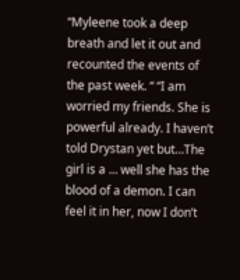“Myleene took a deep breath and let it out and recounted the events of the past week. “ “I am worried my friends. She is powerful already. I haven’t told Drystan yet but…The girl is a … well she has the blood of a demon. I can feel it in her, now I don’t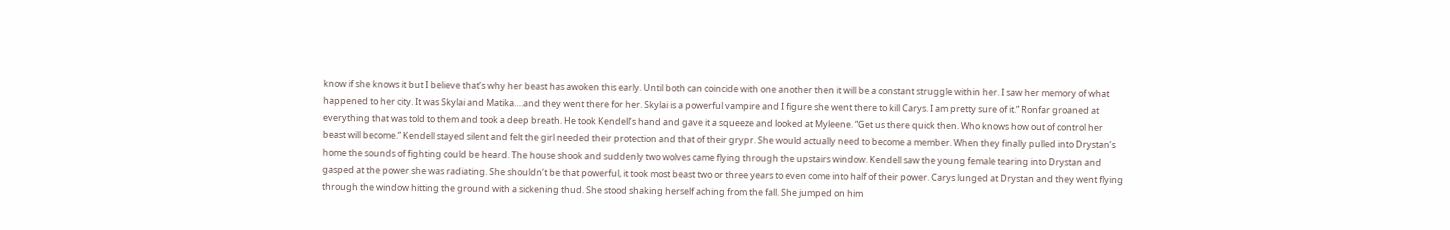know if she knows it but I believe that’s why her beast has awoken this early. Until both can coincide with one another then it will be a constant struggle within her. I saw her memory of what happened to her city. It was Skylai and Matika….and they went there for her. Skylai is a powerful vampire and I figure she went there to kill Carys. I am pretty sure of it.” Ronfar groaned at everything that was told to them and took a deep breath. He took Kendell’s hand and gave it a squeeze and looked at Myleene. “Get us there quick then. Who knows how out of control her beast will become.” Kendell stayed silent and felt the girl needed their protection and that of their grypr. She would actually need to become a member. When they finally pulled into Drystan’s home the sounds of fighting could be heard. The house shook and suddenly two wolves came flying through the upstairs window. Kendell saw the young female tearing into Drystan and gasped at the power she was radiating. She shouldn’t be that powerful, it took most beast two or three years to even come into half of their power. Carys lunged at Drystan and they went flying through the window hitting the ground with a sickening thud. She stood shaking herself aching from the fall. She jumped on him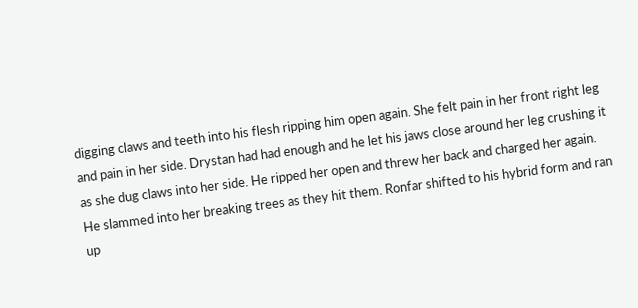digging claws and teeth into his flesh ripping him open again. She felt pain in her front right leg and pain in her side. Drystan had had enough and he let his jaws close around her leg crushing it as she dug claws into her side. He ripped her open and threw her back and charged her again. He slammed into her breaking trees as they hit them. Ronfar shifted to his hybrid form and ran up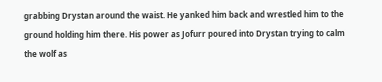grabbing Drystan around the waist. He yanked him back and wrestled him to the ground holding him there. His power as Jofurr poured into Drystan trying to calm the wolf as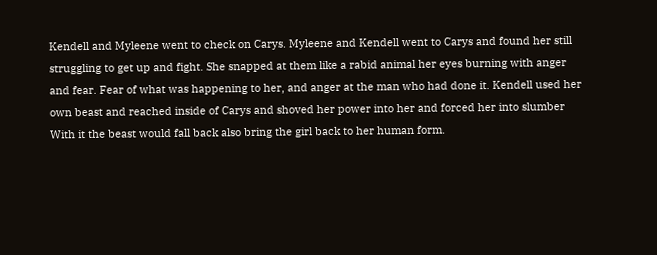Kendell and Myleene went to check on Carys. Myleene and Kendell went to Carys and found her still struggling to get up and fight. She snapped at them like a rabid animal her eyes burning with anger and fear. Fear of what was happening to her, and anger at the man who had done it. Kendell used her own beast and reached inside of Carys and shoved her power into her and forced her into slumber With it the beast would fall back also bring the girl back to her human form.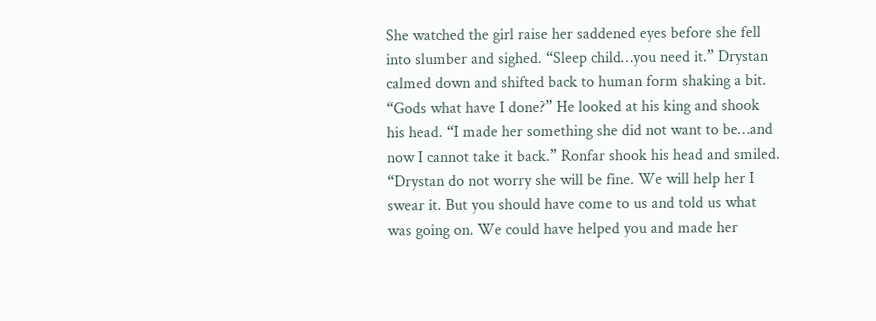She watched the girl raise her saddened eyes before she fell into slumber and sighed. “Sleep child…you need it.” Drystan calmed down and shifted back to human form shaking a bit. “Gods what have I done?” He looked at his king and shook his head. “I made her something she did not want to be…and now I cannot take it back.” Ronfar shook his head and smiled. “Drystan do not worry she will be fine. We will help her I swear it. But you should have come to us and told us what was going on. We could have helped you and made her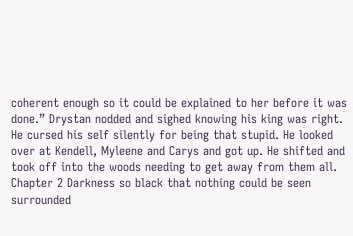coherent enough so it could be explained to her before it was done.” Drystan nodded and sighed knowing his king was right. He cursed his self silently for being that stupid. He looked over at Kendell, Myleene and Carys and got up. He shifted and took off into the woods needing to get away from them all. Chapter 2 Darkness so black that nothing could be seen surrounded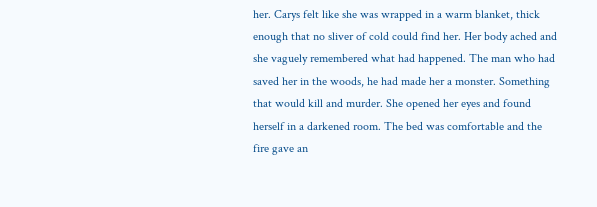her. Carys felt like she was wrapped in a warm blanket, thick enough that no sliver of cold could find her. Her body ached and she vaguely remembered what had happened. The man who had saved her in the woods, he had made her a monster. Something that would kill and murder. She opened her eyes and found herself in a darkened room. The bed was comfortable and the fire gave an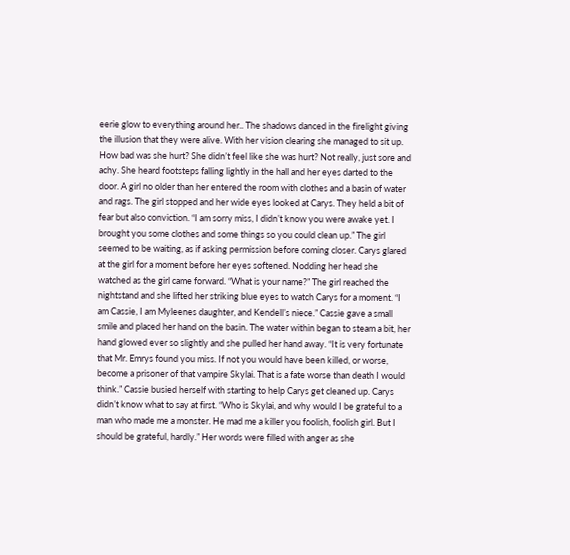eerie glow to everything around her.. The shadows danced in the firelight giving the illusion that they were alive. With her vision clearing she managed to sit up. How bad was she hurt? She didn’t feel like she was hurt? Not really, just sore and achy. She heard footsteps falling lightly in the hall and her eyes darted to the door. A girl no older than her entered the room with clothes and a basin of water and rags. The girl stopped and her wide eyes looked at Carys. They held a bit of fear but also conviction. “I am sorry miss, I didn’t know you were awake yet. I brought you some clothes and some things so you could clean up.” The girl seemed to be waiting, as if asking permission before coming closer. Carys glared at the girl for a moment before her eyes softened. Nodding her head she watched as the girl came forward. “What is your name?” The girl reached the nightstand and she lifted her striking blue eyes to watch Carys for a moment. “I am Cassie, I am Myleenes daughter, and Kendell’s niece.” Cassie gave a small smile and placed her hand on the basin. The water within began to steam a bit, her hand glowed ever so slightly and she pulled her hand away. “It is very fortunate that Mr. Emrys found you miss. If not you would have been killed, or worse, become a prisoner of that vampire Skylai. That is a fate worse than death I would think.” Cassie busied herself with starting to help Carys get cleaned up. Carys didn’t know what to say at first. “Who is Skylai, and why would I be grateful to a man who made me a monster. He mad me a killer you foolish, foolish girl. But I should be grateful, hardly.” Her words were filled with anger as she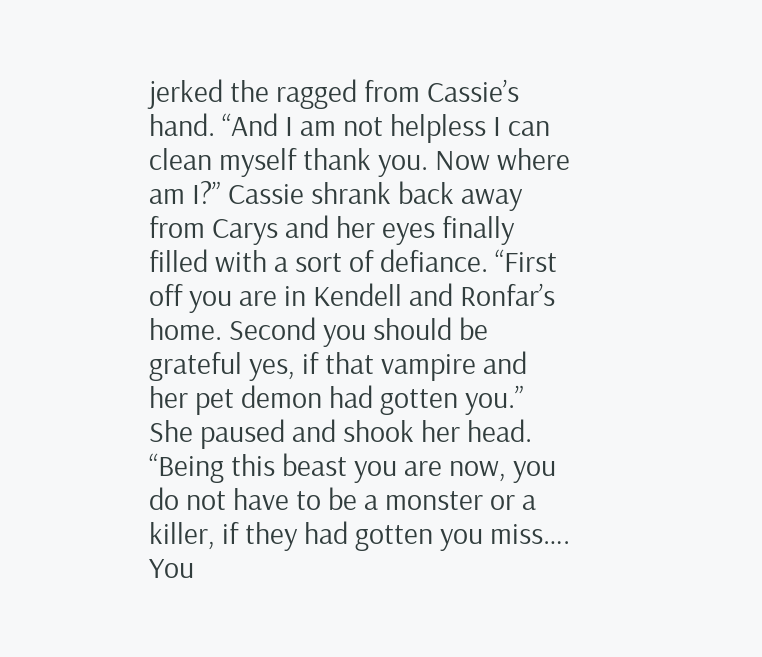jerked the ragged from Cassie’s hand. “And I am not helpless I can clean myself thank you. Now where am I?” Cassie shrank back away from Carys and her eyes finally filled with a sort of defiance. “First off you are in Kendell and Ronfar’s home. Second you should be grateful yes, if that vampire and her pet demon had gotten you.” She paused and shook her head. “Being this beast you are now, you do not have to be a monster or a killer, if they had gotten you miss…. You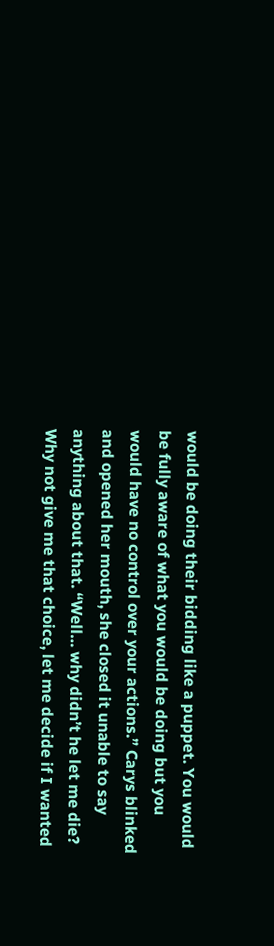would be doing their bidding like a puppet. You would be fully aware of what you would be doing but you would have no control over your actions.” Carys blinked and opened her mouth, she closed it unable to say anything about that. “Well… why didn’t he let me die? Why not give me that choice, let me decide if I wanted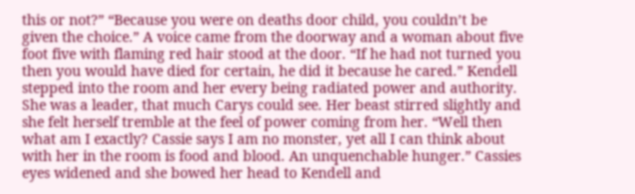this or not?” “Because you were on deaths door child, you couldn’t be given the choice.” A voice came from the doorway and a woman about five foot five with flaming red hair stood at the door. “If he had not turned you then you would have died for certain, he did it because he cared.” Kendell stepped into the room and her every being radiated power and authority. She was a leader, that much Carys could see. Her beast stirred slightly and she felt herself tremble at the feel of power coming from her. “Well then what am I exactly? Cassie says I am no monster, yet all I can think about with her in the room is food and blood. An unquenchable hunger.” Cassies eyes widened and she bowed her head to Kendell and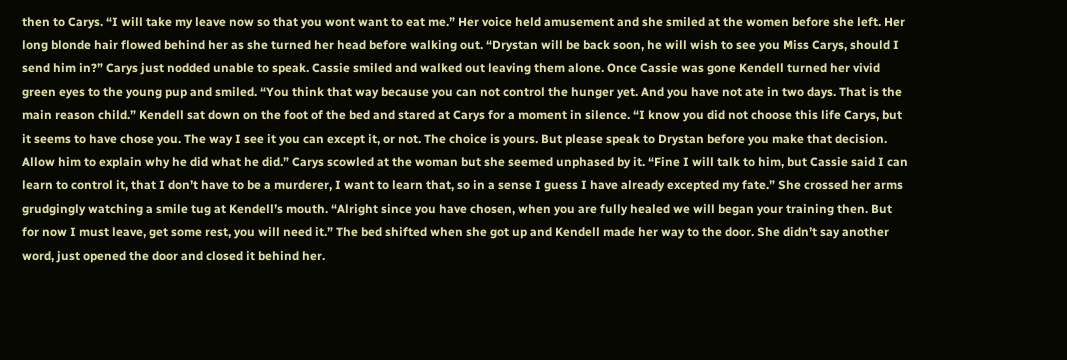then to Carys. “I will take my leave now so that you wont want to eat me.” Her voice held amusement and she smiled at the women before she left. Her long blonde hair flowed behind her as she turned her head before walking out. “Drystan will be back soon, he will wish to see you Miss Carys, should I send him in?” Carys just nodded unable to speak. Cassie smiled and walked out leaving them alone. Once Cassie was gone Kendell turned her vivid green eyes to the young pup and smiled. “You think that way because you can not control the hunger yet. And you have not ate in two days. That is the main reason child.” Kendell sat down on the foot of the bed and stared at Carys for a moment in silence. “I know you did not choose this life Carys, but it seems to have chose you. The way I see it you can except it, or not. The choice is yours. But please speak to Drystan before you make that decision. Allow him to explain why he did what he did.” Carys scowled at the woman but she seemed unphased by it. “Fine I will talk to him, but Cassie said I can learn to control it, that I don’t have to be a murderer, I want to learn that, so in a sense I guess I have already excepted my fate.” She crossed her arms grudgingly watching a smile tug at Kendell’s mouth. “Alright since you have chosen, when you are fully healed we will began your training then. But for now I must leave, get some rest, you will need it.” The bed shifted when she got up and Kendell made her way to the door. She didn’t say another word, just opened the door and closed it behind her.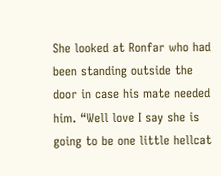She looked at Ronfar who had been standing outside the door in case his mate needed him. “Well love I say she is going to be one little hellcat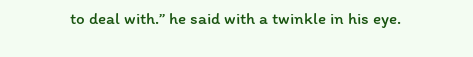to deal with.” he said with a twinkle in his eye.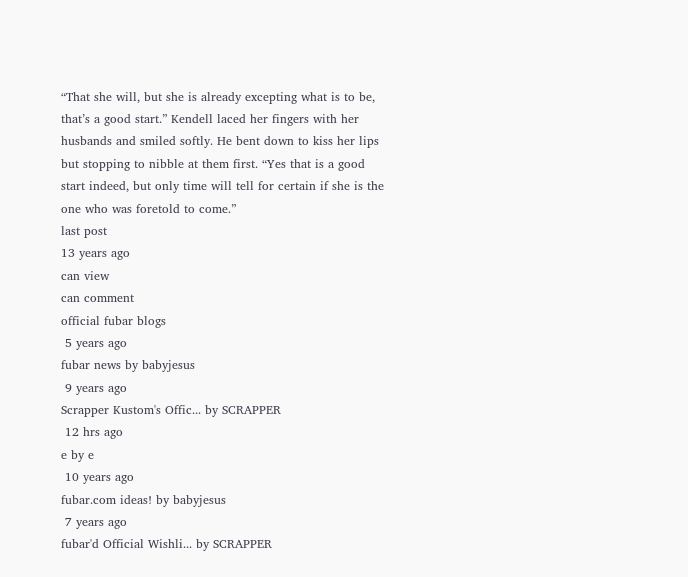“That she will, but she is already excepting what is to be, that’s a good start.” Kendell laced her fingers with her husbands and smiled softly. He bent down to kiss her lips but stopping to nibble at them first. “Yes that is a good start indeed, but only time will tell for certain if she is the one who was foretold to come.”
last post
13 years ago
can view
can comment
official fubar blogs
 5 years ago
fubar news by babyjesus
 9 years ago
Scrapper Kustom's Offic... by SCRAPPER
 12 hrs ago
e by e
 10 years ago
fubar.com ideas! by babyjesus
 7 years ago
fubar'd Official Wishli... by SCRAPPER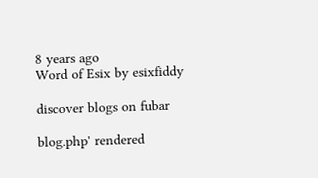8 years ago
Word of Esix by esixfiddy

discover blogs on fubar

blog.php' rendered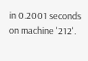in 0.2001 seconds on machine '212'.